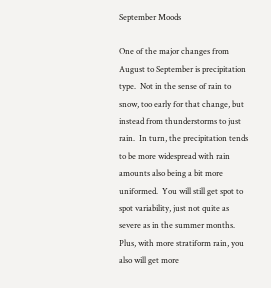September Moods

One of the major changes from August to September is precipitation type.  Not in the sense of rain to snow, too early for that change, but instead from thunderstorms to just rain.  In turn, the precipitation tends to be more widespread with rain amounts also being a bit more uniformed.  You will still get spot to spot variability, just not quite as severe as in the summer months.   Plus, with more stratiform rain, you also will get more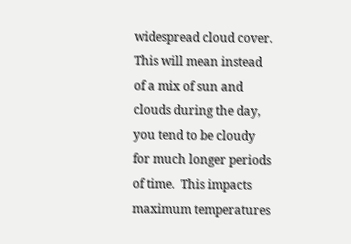widespread cloud cover.  This will mean instead of a mix of sun and clouds during the day, you tend to be cloudy for much longer periods of time.  This impacts maximum temperatures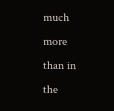much more than in the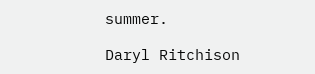summer.

Daryl Ritchison